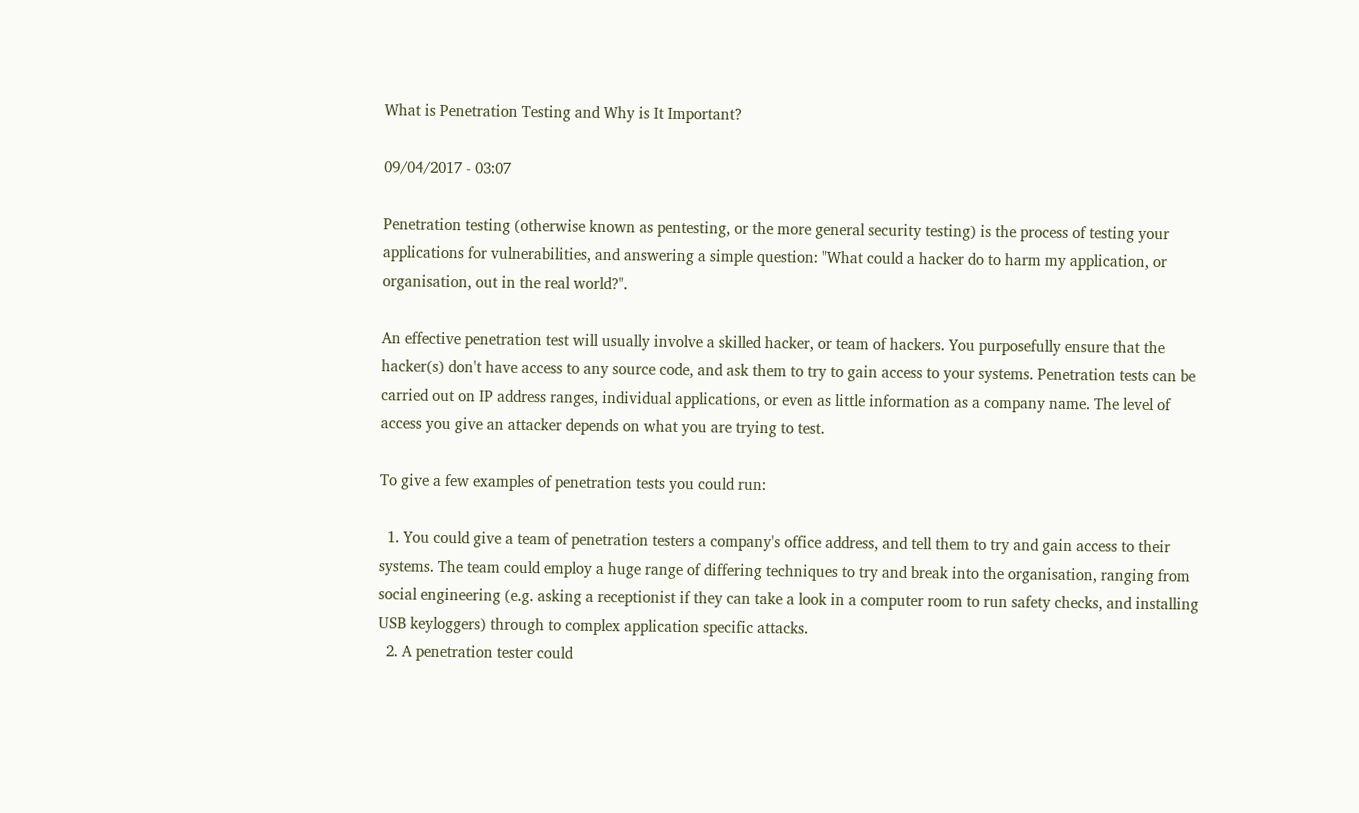What is Penetration Testing and Why is It Important?

09/04/2017 - 03:07

Penetration testing (otherwise known as pentesting, or the more general security testing) is the process of testing your applications for vulnerabilities, and answering a simple question: "What could a hacker do to harm my application, or organisation, out in the real world?".

An effective penetration test will usually involve a skilled hacker, or team of hackers. You purposefully ensure that the hacker(s) don't have access to any source code, and ask them to try to gain access to your systems. Penetration tests can be carried out on IP address ranges, individual applications, or even as little information as a company name. The level of access you give an attacker depends on what you are trying to test.

To give a few examples of penetration tests you could run:

  1. You could give a team of penetration testers a company's office address, and tell them to try and gain access to their systems. The team could employ a huge range of differing techniques to try and break into the organisation, ranging from social engineering (e.g. asking a receptionist if they can take a look in a computer room to run safety checks, and installing USB keyloggers) through to complex application specific attacks.
  2. A penetration tester could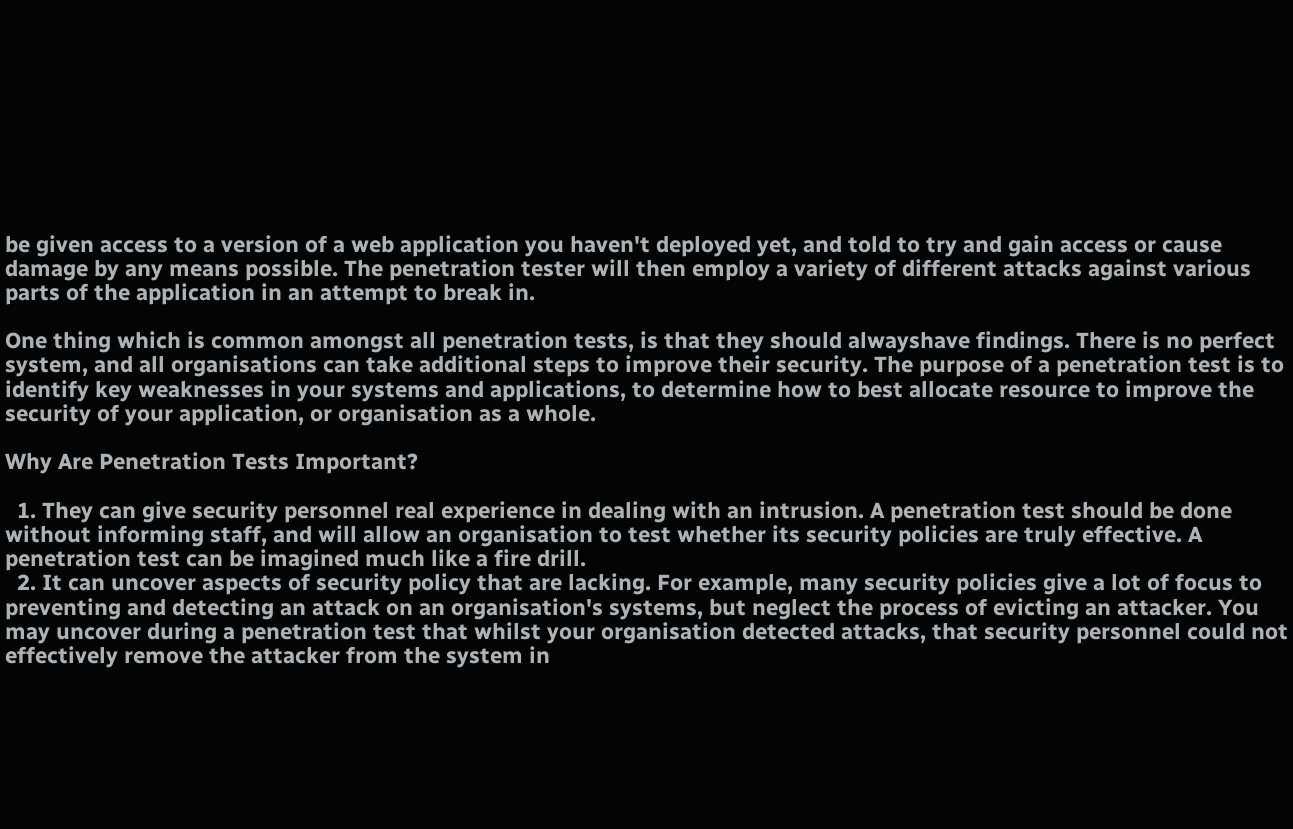be given access to a version of a web application you haven't deployed yet, and told to try and gain access or cause damage by any means possible. The penetration tester will then employ a variety of different attacks against various parts of the application in an attempt to break in.

One thing which is common amongst all penetration tests, is that they should alwayshave findings. There is no perfect system, and all organisations can take additional steps to improve their security. The purpose of a penetration test is to identify key weaknesses in your systems and applications, to determine how to best allocate resource to improve the security of your application, or organisation as a whole.

Why Are Penetration Tests Important?

  1. They can give security personnel real experience in dealing with an intrusion. A penetration test should be done without informing staff, and will allow an organisation to test whether its security policies are truly effective. A penetration test can be imagined much like a fire drill.
  2. It can uncover aspects of security policy that are lacking. For example, many security policies give a lot of focus to preventing and detecting an attack on an organisation's systems, but neglect the process of evicting an attacker. You may uncover during a penetration test that whilst your organisation detected attacks, that security personnel could not effectively remove the attacker from the system in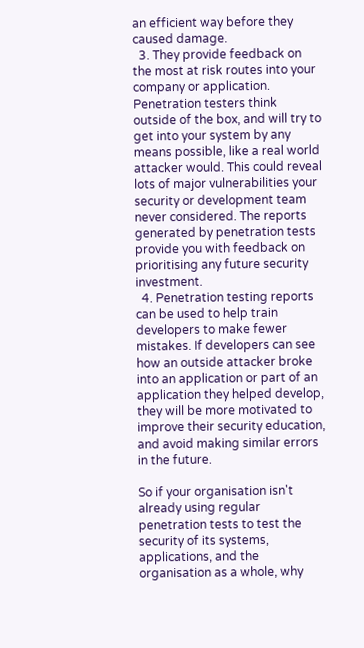an efficient way before they caused damage.
  3. They provide feedback on the most at risk routes into your company or application. Penetration testers think outside of the box, and will try to get into your system by any means possible, like a real world attacker would. This could reveal lots of major vulnerabilities your security or development team never considered. The reports generated by penetration tests provide you with feedback on prioritising any future security investment.
  4. Penetration testing reports can be used to help train developers to make fewer mistakes. If developers can see how an outside attacker broke into an application or part of an application they helped develop, they will be more motivated to improve their security education, and avoid making similar errors in the future.

So if your organisation isn't already using regular penetration tests to test the security of its systems, applications, and the organisation as a whole, why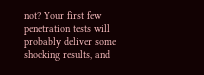not? Your first few penetration tests will probably deliver some shocking results, and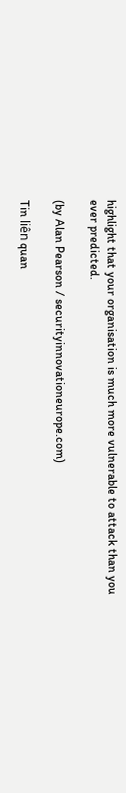highlight that your organisation is much more vulnerable to attack than you ever predicted.

(by Alan Pearson / securityinnovationeurope.com)

Tin liên quan